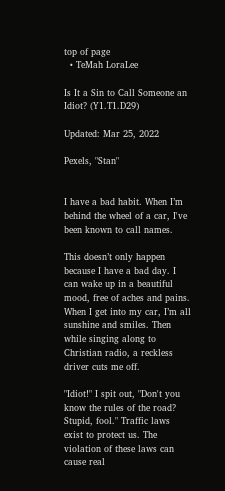top of page
  • TeMah LoraLee

Is It a Sin to Call Someone an Idiot? (Y1.T1.D29)

Updated: Mar 25, 2022

Pexels, "Stan"


I have a bad habit. When I’m behind the wheel of a car, I've been known to call names.

This doesn’t only happen because I have a bad day. I can wake up in a beautiful mood, free of aches and pains. When I get into my car, I’m all sunshine and smiles. Then while singing along to Christian radio, a reckless driver cuts me off.

"Idiot!" I spit out, "Don't you know the rules of the road? Stupid, fool." Traffic laws exist to protect us. The violation of these laws can cause real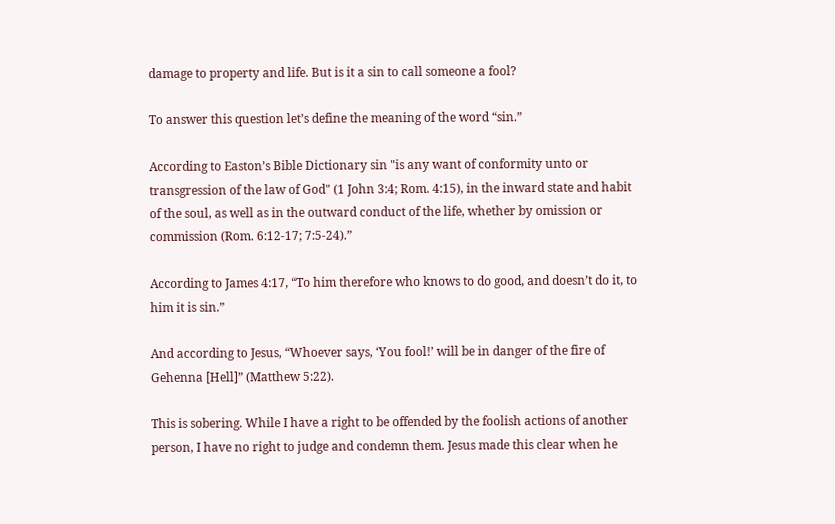damage to property and life. But is it a sin to call someone a fool?

To answer this question let’s define the meaning of the word “sin.”

According to Easton’s Bible Dictionary sin "is any want of conformity unto or transgression of the law of God" (1 John 3:4; Rom. 4:15), in the inward state and habit of the soul, as well as in the outward conduct of the life, whether by omission or commission (Rom. 6:12-17; 7:5-24).”

According to James 4:17, “To him therefore who knows to do good, and doesn’t do it, to him it is sin.”

And according to Jesus, “Whoever says, ‘You fool!’ will be in danger of the fire of Gehenna [Hell]” (Matthew 5:22).

This is sobering. While I have a right to be offended by the foolish actions of another person, I have no right to judge and condemn them. Jesus made this clear when he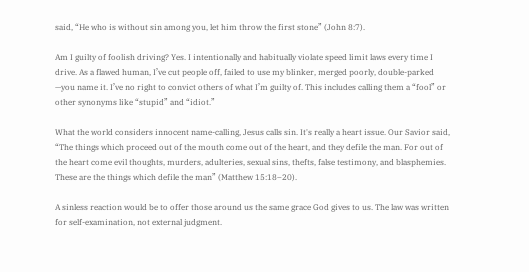said, “He who is without sin among you, let him throw the first stone” (John 8:7).

Am I guilty of foolish driving? Yes. I intentionally and habitually violate speed limit laws every time I drive. As a flawed human, I’ve cut people off, failed to use my blinker, merged poorly, double-parked —you name it. I’ve no right to convict others of what I’m guilty of. This includes calling them a “fool” or other synonyms like “stupid” and “idiot.”

What the world considers innocent name-calling, Jesus calls sin. It's really a heart issue. Our Savior said, “The things which proceed out of the mouth come out of the heart, and they defile the man. For out of the heart come evil thoughts, murders, adulteries, sexual sins, thefts, false testimony, and blasphemies. These are the things which defile the man” (Matthew 15:18–20).

A sinless reaction would be to offer those around us the same grace God gives to us. The law was written for self-examination, not external judgment.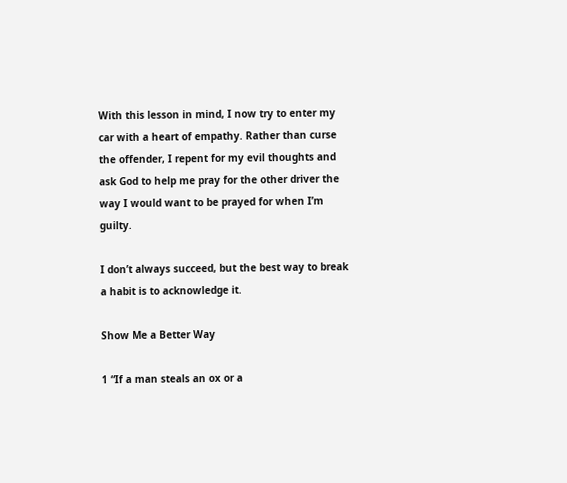With this lesson in mind, I now try to enter my car with a heart of empathy. Rather than curse the offender, I repent for my evil thoughts and ask God to help me pray for the other driver the way I would want to be prayed for when I’m guilty.

I don’t always succeed, but the best way to break a habit is to acknowledge it.

Show Me a Better Way

1 “If a man steals an ox or a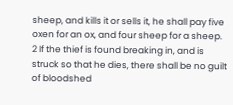sheep, and kills it or sells it, he shall pay five oxen for an ox, and four sheep for a sheep. 2 If the thief is found breaking in, and is struck so that he dies, there shall be no guilt of bloodshed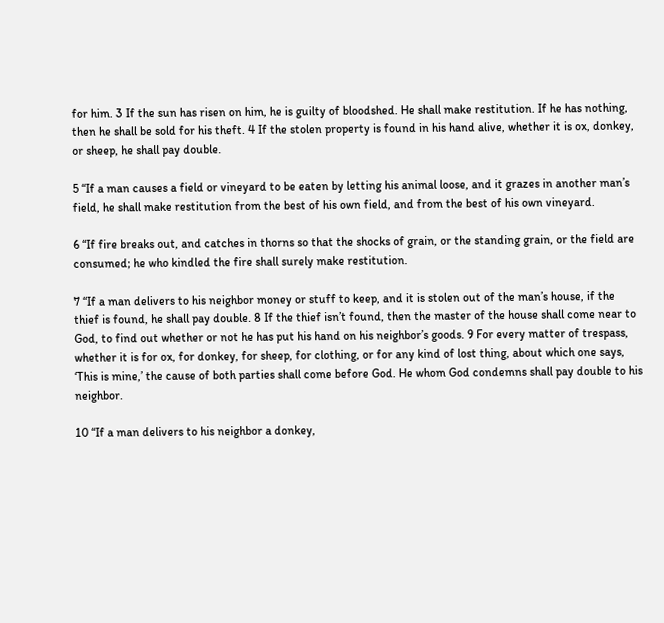for him. 3 If the sun has risen on him, he is guilty of bloodshed. He shall make restitution. If he has nothing, then he shall be sold for his theft. 4 If the stolen property is found in his hand alive, whether it is ox, donkey, or sheep, he shall pay double.

5 “If a man causes a field or vineyard to be eaten by letting his animal loose, and it grazes in another man’s field, he shall make restitution from the best of his own field, and from the best of his own vineyard.

6 “If fire breaks out, and catches in thorns so that the shocks of grain, or the standing grain, or the field are consumed; he who kindled the fire shall surely make restitution.

7 “If a man delivers to his neighbor money or stuff to keep, and it is stolen out of the man’s house, if the thief is found, he shall pay double. 8 If the thief isn’t found, then the master of the house shall come near to God, to find out whether or not he has put his hand on his neighbor’s goods. 9 For every matter of trespass, whether it is for ox, for donkey, for sheep, for clothing, or for any kind of lost thing, about which one says, ‘This is mine,’ the cause of both parties shall come before God. He whom God condemns shall pay double to his neighbor.

10 “If a man delivers to his neighbor a donkey,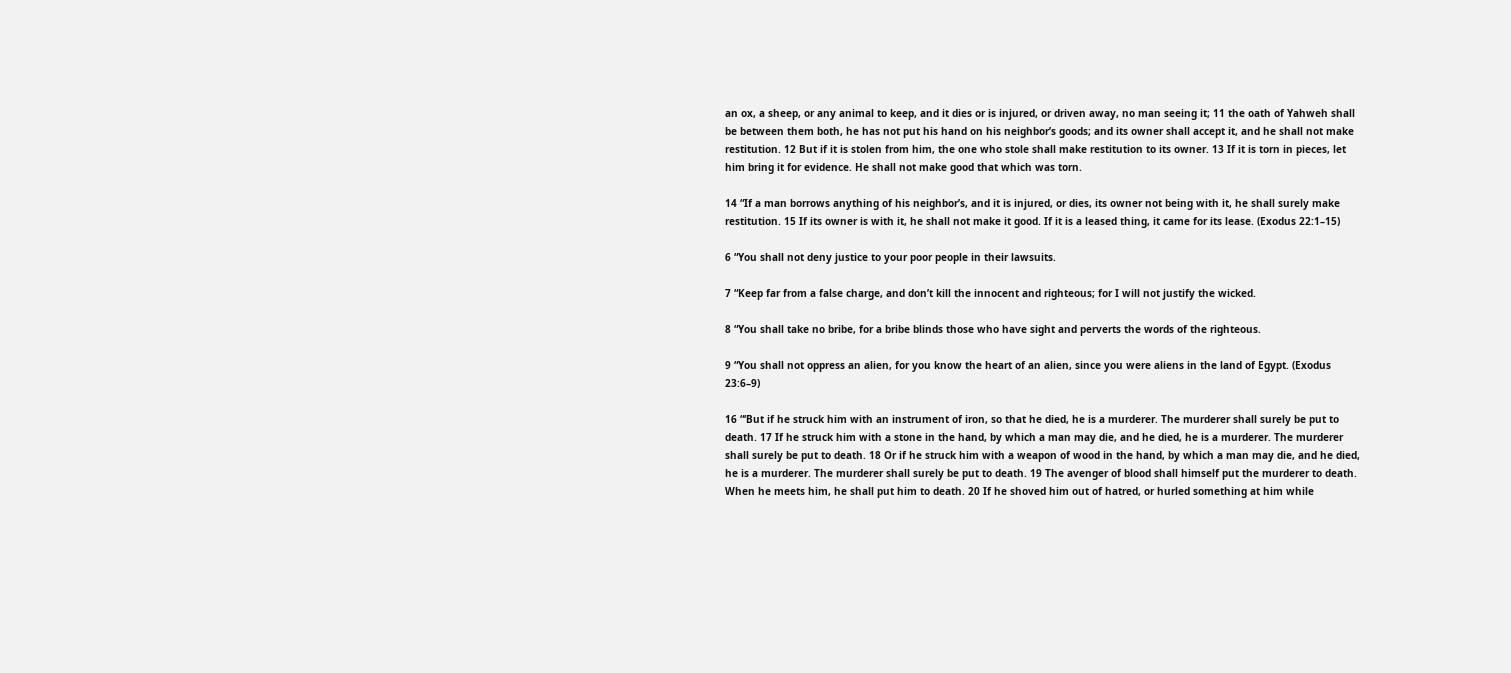an ox, a sheep, or any animal to keep, and it dies or is injured, or driven away, no man seeing it; 11 the oath of Yahweh shall be between them both, he has not put his hand on his neighbor’s goods; and its owner shall accept it, and he shall not make restitution. 12 But if it is stolen from him, the one who stole shall make restitution to its owner. 13 If it is torn in pieces, let him bring it for evidence. He shall not make good that which was torn.

14 “If a man borrows anything of his neighbor’s, and it is injured, or dies, its owner not being with it, he shall surely make restitution. 15 If its owner is with it, he shall not make it good. If it is a leased thing, it came for its lease. (Exodus 22:1–15)

6 “You shall not deny justice to your poor people in their lawsuits.

7 “Keep far from a false charge, and don’t kill the innocent and righteous; for I will not justify the wicked.

8 “You shall take no bribe, for a bribe blinds those who have sight and perverts the words of the righteous.

9 “You shall not oppress an alien, for you know the heart of an alien, since you were aliens in the land of Egypt. (Exodus 23:6–9)

16 “‘But if he struck him with an instrument of iron, so that he died, he is a murderer. The murderer shall surely be put to death. 17 If he struck him with a stone in the hand, by which a man may die, and he died, he is a murderer. The murderer shall surely be put to death. 18 Or if he struck him with a weapon of wood in the hand, by which a man may die, and he died, he is a murderer. The murderer shall surely be put to death. 19 The avenger of blood shall himself put the murderer to death. When he meets him, he shall put him to death. 20 If he shoved him out of hatred, or hurled something at him while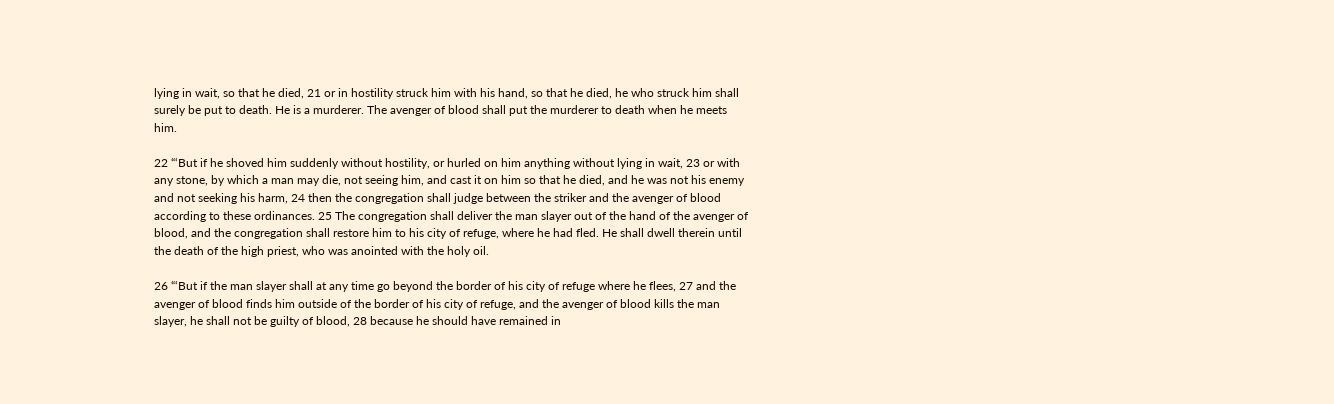lying in wait, so that he died, 21 or in hostility struck him with his hand, so that he died, he who struck him shall surely be put to death. He is a murderer. The avenger of blood shall put the murderer to death when he meets him.

22 “‘But if he shoved him suddenly without hostility, or hurled on him anything without lying in wait, 23 or with any stone, by which a man may die, not seeing him, and cast it on him so that he died, and he was not his enemy and not seeking his harm, 24 then the congregation shall judge between the striker and the avenger of blood according to these ordinances. 25 The congregation shall deliver the man slayer out of the hand of the avenger of blood, and the congregation shall restore him to his city of refuge, where he had fled. He shall dwell therein until the death of the high priest, who was anointed with the holy oil.

26 “‘But if the man slayer shall at any time go beyond the border of his city of refuge where he flees, 27 and the avenger of blood finds him outside of the border of his city of refuge, and the avenger of blood kills the man slayer, he shall not be guilty of blood, 28 because he should have remained in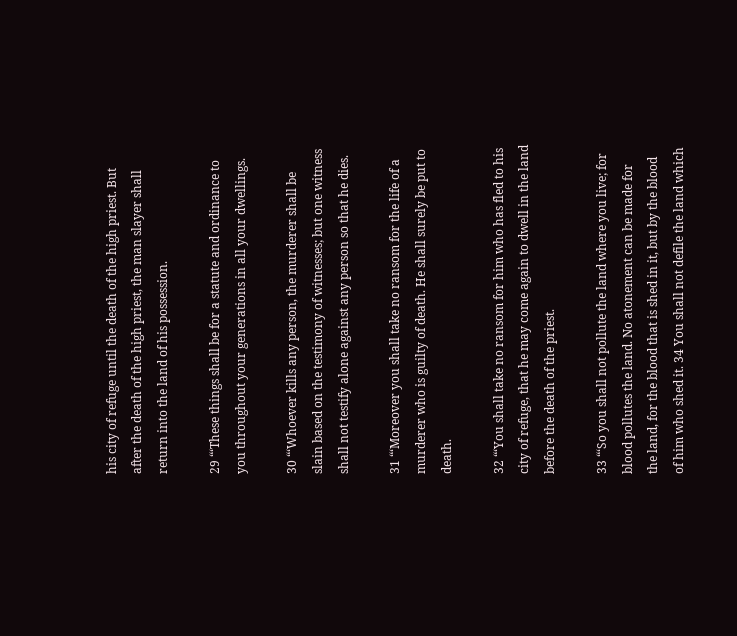his city of refuge until the death of the high priest. But after the death of the high priest, the man slayer shall return into the land of his possession.

29 “‘These things shall be for a statute and ordinance to you throughout your generations in all your dwellings.

30 “‘Whoever kills any person, the murderer shall be slain based on the testimony of witnesses; but one witness shall not testify alone against any person so that he dies.

31 “‘Moreover you shall take no ransom for the life of a murderer who is guilty of death. He shall surely be put to death.

32 “‘You shall take no ransom for him who has fled to his city of refuge, that he may come again to dwell in the land before the death of the priest.

33 “‘So you shall not pollute the land where you live; for blood pollutes the land. No atonement can be made for the land, for the blood that is shed in it, but by the blood of him who shed it. 34 You shall not defile the land which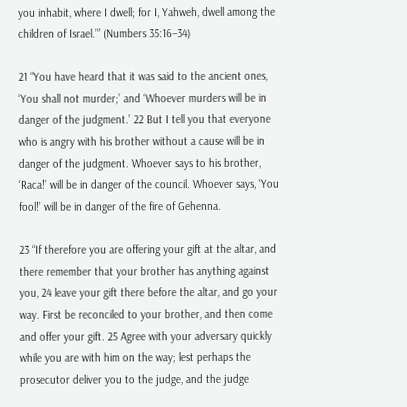you inhabit, where I dwell; for I, Yahweh, dwell among the children of Israel.’” (Numbers 35:16–34)

21 “You have heard that it was said to the ancient ones, ‘You shall not murder;’ and ‘Whoever murders will be in danger of the judgment.’ 22 But I tell you that everyone who is angry with his brother without a cause will be in danger of the judgment. Whoever says to his brother, ‘Raca!’ will be in danger of the council. Whoever says, ‘You fool!’ will be in danger of the fire of Gehenna.

23 “If therefore you are offering your gift at the altar, and there remember that your brother has anything against you, 24 leave your gift there before the altar, and go your way. First be reconciled to your brother, and then come and offer your gift. 25 Agree with your adversary quickly while you are with him on the way; lest perhaps the prosecutor deliver you to the judge, and the judge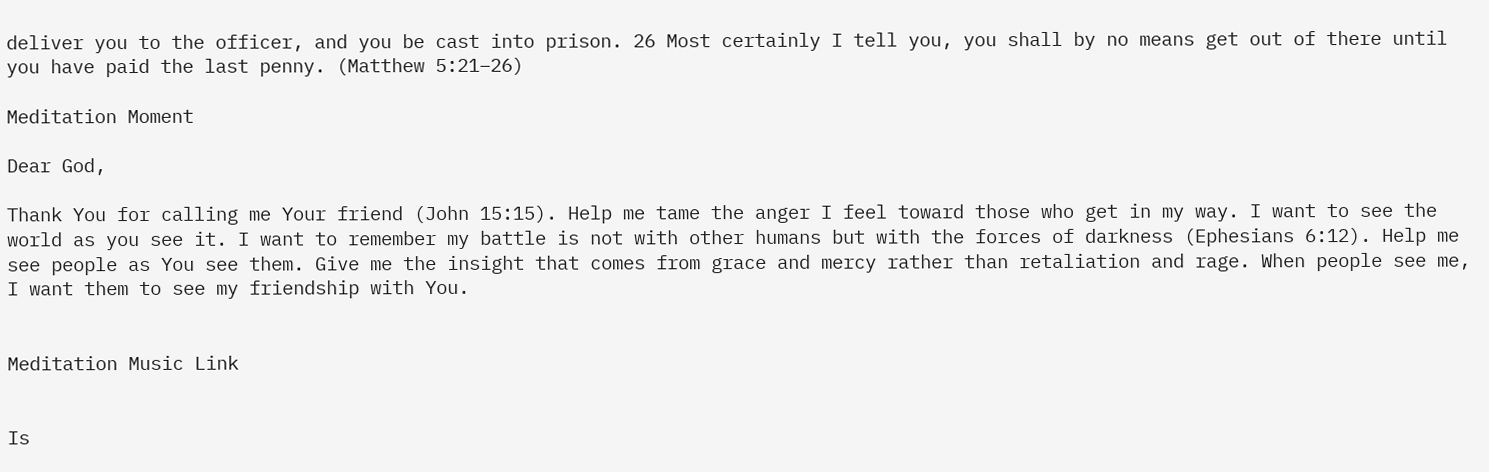deliver you to the officer, and you be cast into prison. 26 Most certainly I tell you, you shall by no means get out of there until you have paid the last penny. (Matthew 5:21–26)

Meditation Moment

Dear God,

Thank You for calling me Your friend (John 15:15). Help me tame the anger I feel toward those who get in my way. I want to see the world as you see it. I want to remember my battle is not with other humans but with the forces of darkness (Ephesians 6:12). Help me see people as You see them. Give me the insight that comes from grace and mercy rather than retaliation and rage. When people see me, I want them to see my friendship with You.


Meditation Music Link


Is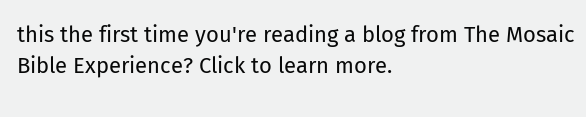this the first time you're reading a blog from The Mosaic Bible Experience? Click to learn more.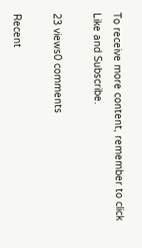To receive more content, remember to click Like and Subscribe.

23 views0 comments

Recent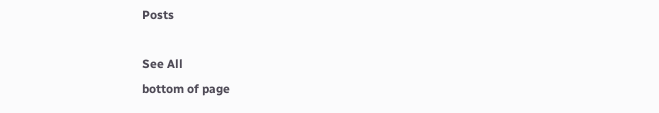Posts

See All
bottom of page